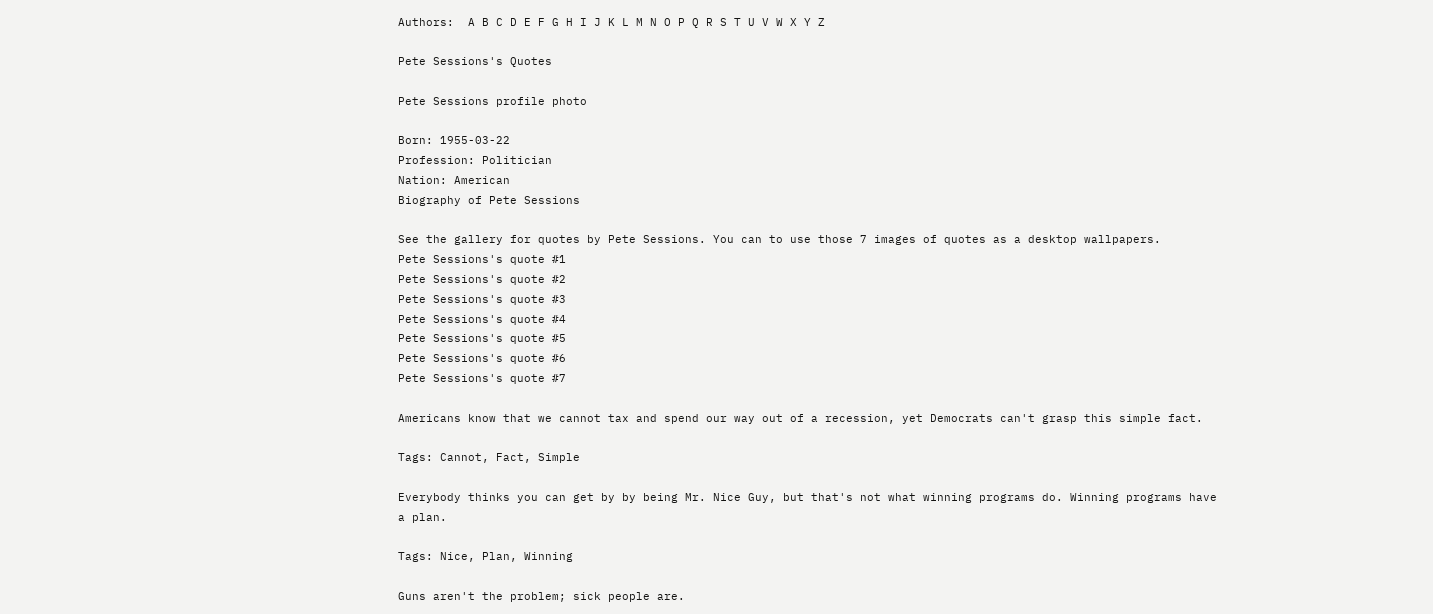Authors:  A B C D E F G H I J K L M N O P Q R S T U V W X Y Z

Pete Sessions's Quotes

Pete Sessions profile photo

Born: 1955-03-22
Profession: Politician
Nation: American
Biography of Pete Sessions

See the gallery for quotes by Pete Sessions. You can to use those 7 images of quotes as a desktop wallpapers.
Pete Sessions's quote #1
Pete Sessions's quote #2
Pete Sessions's quote #3
Pete Sessions's quote #4
Pete Sessions's quote #5
Pete Sessions's quote #6
Pete Sessions's quote #7

Americans know that we cannot tax and spend our way out of a recession, yet Democrats can't grasp this simple fact.

Tags: Cannot, Fact, Simple

Everybody thinks you can get by by being Mr. Nice Guy, but that's not what winning programs do. Winning programs have a plan.

Tags: Nice, Plan, Winning

Guns aren't the problem; sick people are.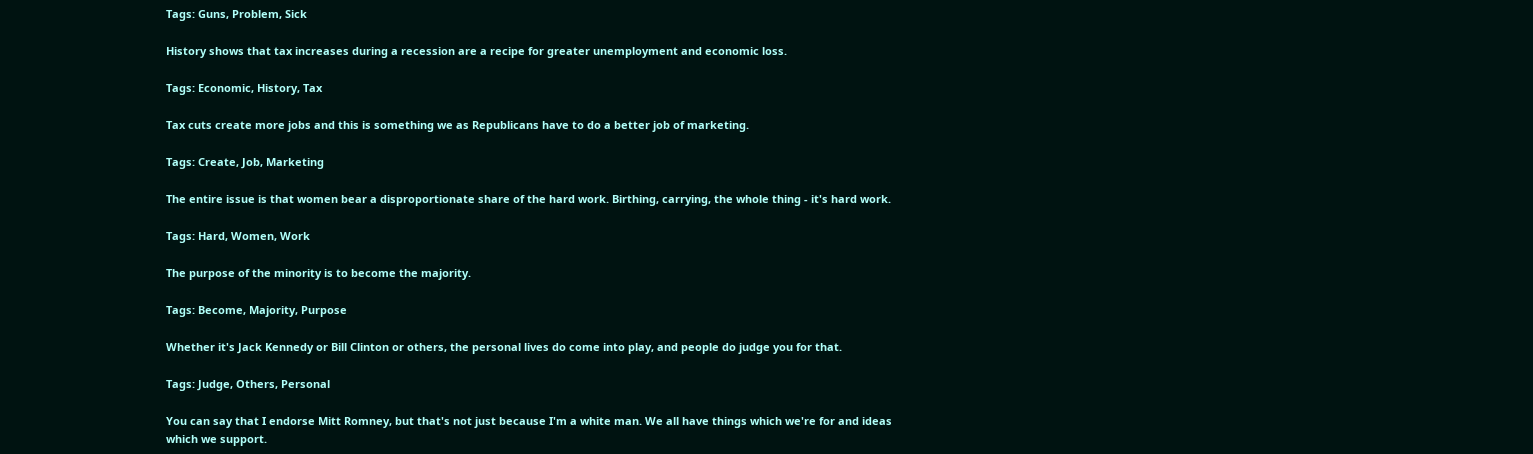Tags: Guns, Problem, Sick

History shows that tax increases during a recession are a recipe for greater unemployment and economic loss.

Tags: Economic, History, Tax

Tax cuts create more jobs and this is something we as Republicans have to do a better job of marketing.

Tags: Create, Job, Marketing

The entire issue is that women bear a disproportionate share of the hard work. Birthing, carrying, the whole thing - it's hard work.

Tags: Hard, Women, Work

The purpose of the minority is to become the majority.

Tags: Become, Majority, Purpose

Whether it's Jack Kennedy or Bill Clinton or others, the personal lives do come into play, and people do judge you for that.

Tags: Judge, Others, Personal

You can say that I endorse Mitt Romney, but that's not just because I'm a white man. We all have things which we're for and ideas which we support.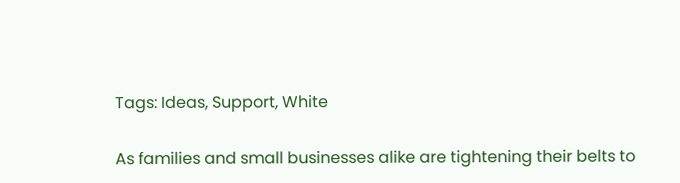Tags: Ideas, Support, White

As families and small businesses alike are tightening their belts to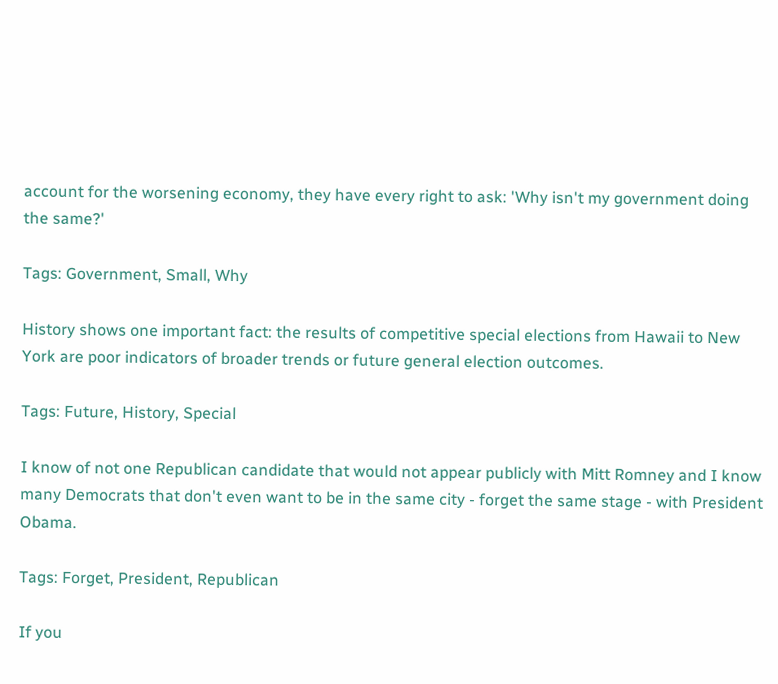account for the worsening economy, they have every right to ask: 'Why isn't my government doing the same?'

Tags: Government, Small, Why

History shows one important fact: the results of competitive special elections from Hawaii to New York are poor indicators of broader trends or future general election outcomes.

Tags: Future, History, Special

I know of not one Republican candidate that would not appear publicly with Mitt Romney and I know many Democrats that don't even want to be in the same city - forget the same stage - with President Obama.

Tags: Forget, President, Republican

If you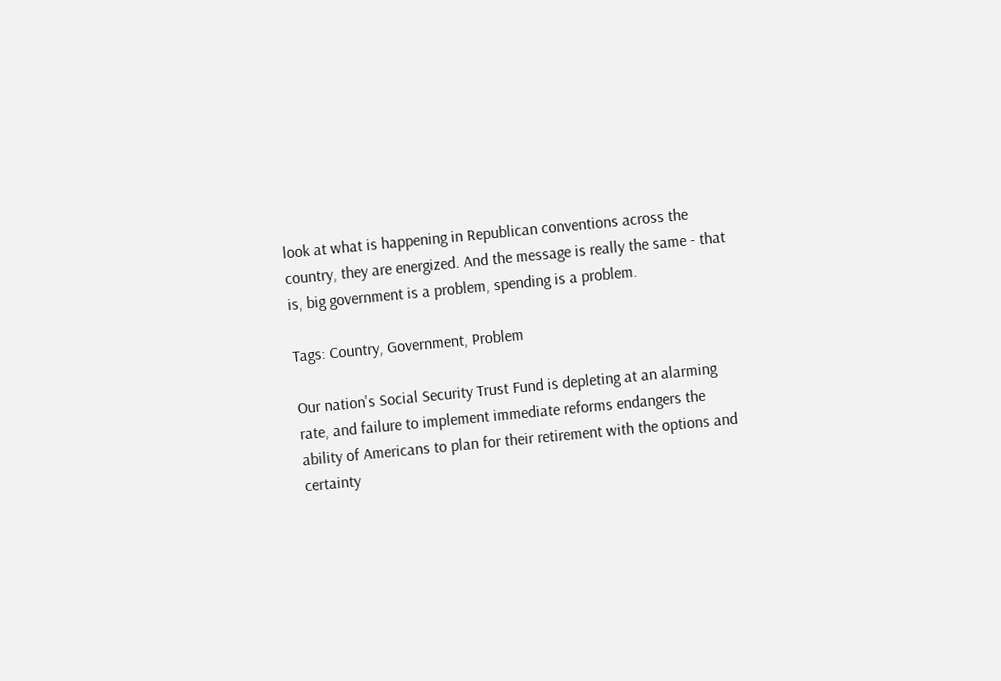look at what is happening in Republican conventions across the country, they are energized. And the message is really the same - that is, big government is a problem, spending is a problem.

Tags: Country, Government, Problem

Our nation's Social Security Trust Fund is depleting at an alarming rate, and failure to implement immediate reforms endangers the ability of Americans to plan for their retirement with the options and certainty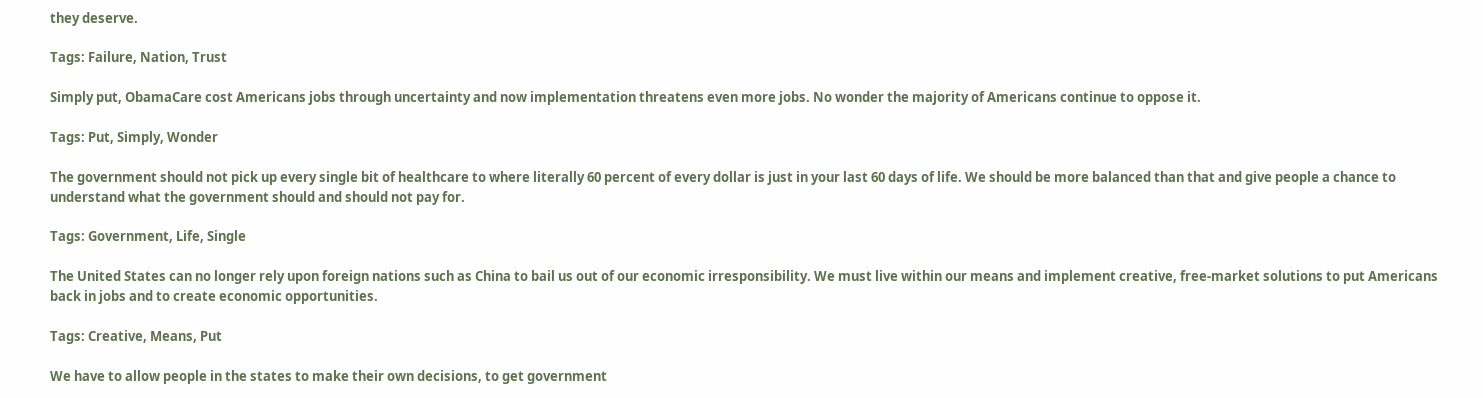they deserve.

Tags: Failure, Nation, Trust

Simply put, ObamaCare cost Americans jobs through uncertainty and now implementation threatens even more jobs. No wonder the majority of Americans continue to oppose it.

Tags: Put, Simply, Wonder

The government should not pick up every single bit of healthcare to where literally 60 percent of every dollar is just in your last 60 days of life. We should be more balanced than that and give people a chance to understand what the government should and should not pay for.

Tags: Government, Life, Single

The United States can no longer rely upon foreign nations such as China to bail us out of our economic irresponsibility. We must live within our means and implement creative, free-market solutions to put Americans back in jobs and to create economic opportunities.

Tags: Creative, Means, Put

We have to allow people in the states to make their own decisions, to get government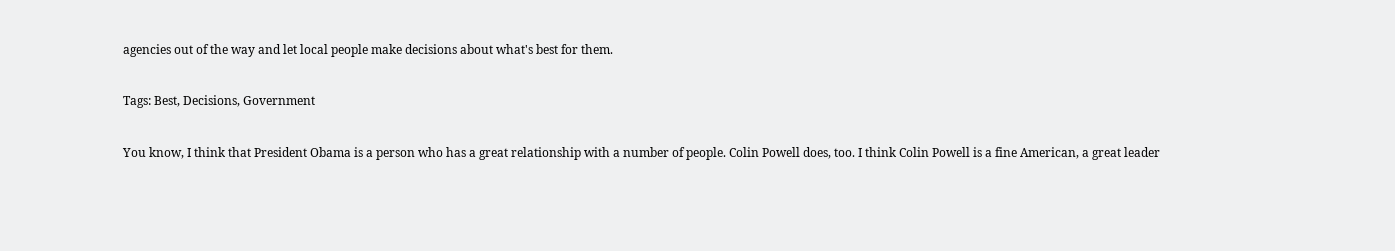agencies out of the way and let local people make decisions about what's best for them.

Tags: Best, Decisions, Government

You know, I think that President Obama is a person who has a great relationship with a number of people. Colin Powell does, too. I think Colin Powell is a fine American, a great leader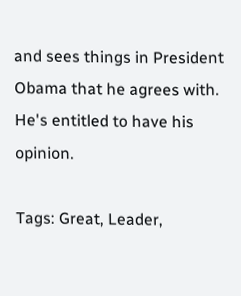and sees things in President Obama that he agrees with. He's entitled to have his opinion.

Tags: Great, Leader,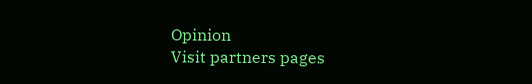Opinion
Visit partners pages